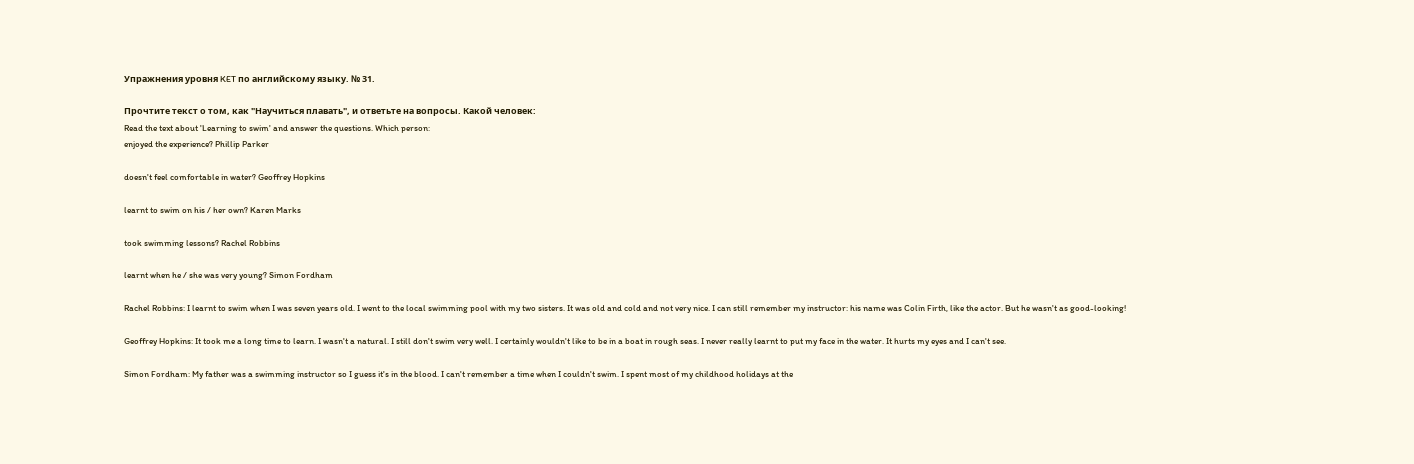Упражнения уровня KET по английскому языку. № 31.

Прочтите текст о том, как "Научиться плавать", и ответьте на вопросы. Какой человек:
Read the text about 'Learning to swim' and answer the questions. Which person:
enjoyed the experience? Phillip Parker

doesn't feel comfortable in water? Geoffrey Hopkins

learnt to swim on his / her own? Karen Marks

took swimming lessons? Rachel Robbins

learnt when he / she was very young? Simon Fordham

Rachel Robbins: I learnt to swim when I was seven years old. I went to the local swimming pool with my two sisters. It was old and cold and not very nice. I can still remember my instructor: his name was Colin Firth, like the actor. But he wasn't as good-looking!

Geoffrey Hopkins: It took me a long time to learn. I wasn't a natural. I still don't swim very well. I certainly wouldn't like to be in a boat in rough seas. I never really learnt to put my face in the water. It hurts my eyes and I can't see.

Simon Fordham: My father was a swimming instructor so I guess it's in the blood. I can't remember a time when I couldn't swim. I spent most of my childhood holidays at the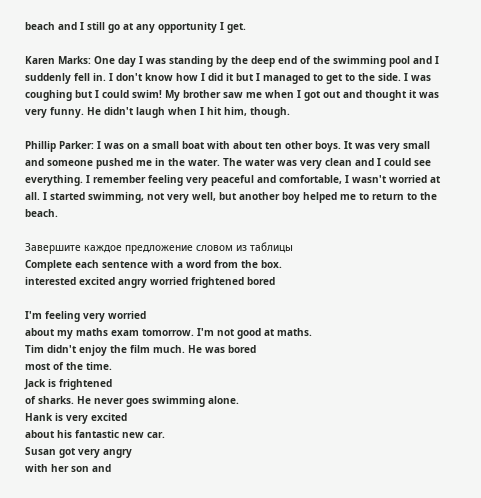beach and I still go at any opportunity I get.

Karen Marks: One day I was standing by the deep end of the swimming pool and I suddenly fell in. I don't know how I did it but I managed to get to the side. I was coughing but I could swim! My brother saw me when I got out and thought it was very funny. He didn't laugh when I hit him, though.

Phillip Parker: I was on a small boat with about ten other boys. It was very small and someone pushed me in the water. The water was very clean and I could see everything. I remember feeling very peaceful and comfortable, I wasn't worried at all. I started swimming, not very well, but another boy helped me to return to the beach.

Завершите каждое предложение словом из таблицы
Complete each sentence with a word from the box.
interested excited angry worried frightened bored

I'm feeling very worried
about my maths exam tomorrow. I'm not good at maths.
Tim didn't enjoy the film much. He was bored
most of the time.
Jack is frightened
of sharks. He never goes swimming alone.
Hank is very excited
about his fantastic new car.
Susan got very angry
with her son and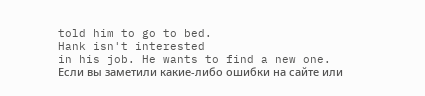told him to go to bed.
Hank isn't interested
in his job. He wants to find a new one.
Если вы заметили какие-либо ошибки на сайте или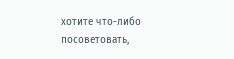хотите что-либо посоветовать,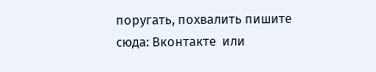поругать, похвалить пишите сюда: Вконтакте  или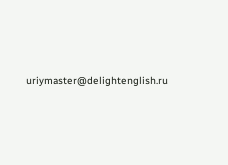uriymaster@delightenglish.ru